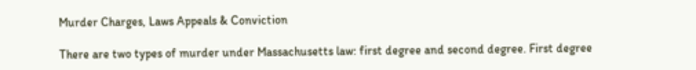Murder Charges, Laws Appeals & Conviction

There are two types of murder under Massachusetts law: first degree and second degree. First degree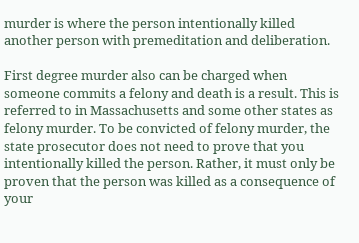murder is where the person intentionally killed another person with premeditation and deliberation.

First degree murder also can be charged when someone commits a felony and death is a result. This is referred to in Massachusetts and some other states as felony murder. To be convicted of felony murder, the state prosecutor does not need to prove that you intentionally killed the person. Rather, it must only be proven that the person was killed as a consequence of your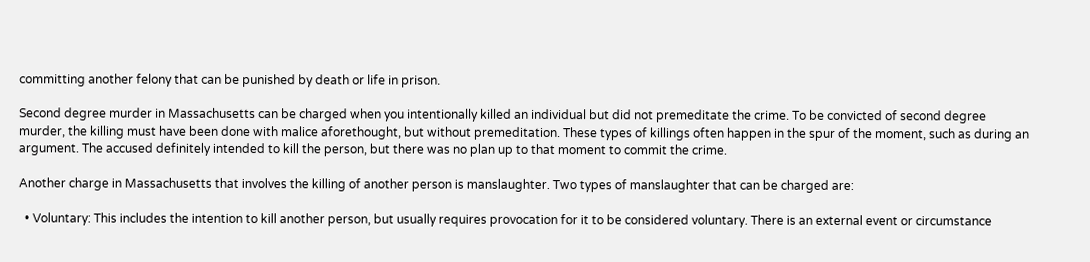committing another felony that can be punished by death or life in prison.

Second degree murder in Massachusetts can be charged when you intentionally killed an individual but did not premeditate the crime. To be convicted of second degree murder, the killing must have been done with malice aforethought, but without premeditation. These types of killings often happen in the spur of the moment, such as during an argument. The accused definitely intended to kill the person, but there was no plan up to that moment to commit the crime.

Another charge in Massachusetts that involves the killing of another person is manslaughter. Two types of manslaughter that can be charged are:

  • Voluntary: This includes the intention to kill another person, but usually requires provocation for it to be considered voluntary. There is an external event or circumstance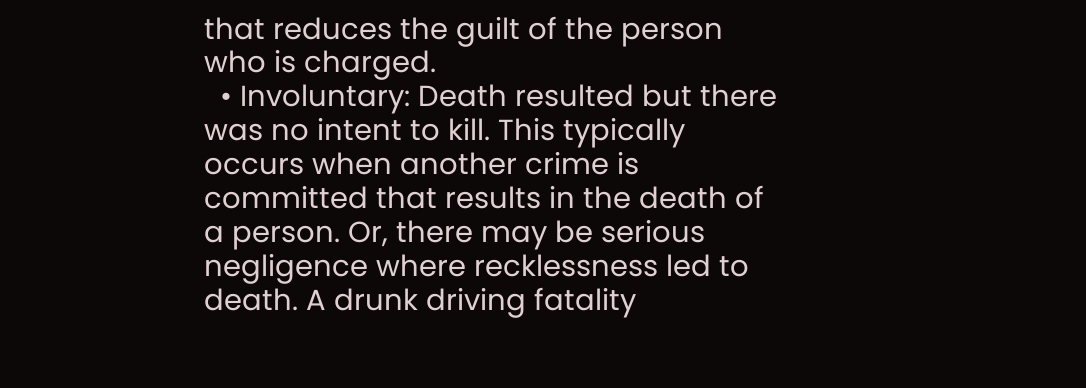that reduces the guilt of the person who is charged.
  • Involuntary: Death resulted but there was no intent to kill. This typically occurs when another crime is committed that results in the death of a person. Or, there may be serious negligence where recklessness led to death. A drunk driving fatality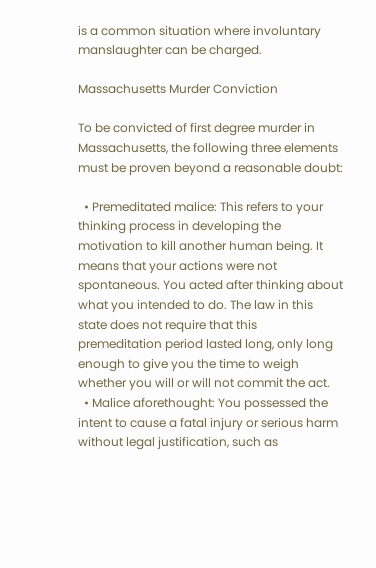is a common situation where involuntary manslaughter can be charged.

Massachusetts Murder Conviction

To be convicted of first degree murder in Massachusetts, the following three elements must be proven beyond a reasonable doubt:

  • Premeditated malice: This refers to your thinking process in developing the motivation to kill another human being. It means that your actions were not spontaneous. You acted after thinking about what you intended to do. The law in this state does not require that this premeditation period lasted long, only long enough to give you the time to weigh whether you will or will not commit the act.
  • Malice aforethought: You possessed the intent to cause a fatal injury or serious harm without legal justification, such as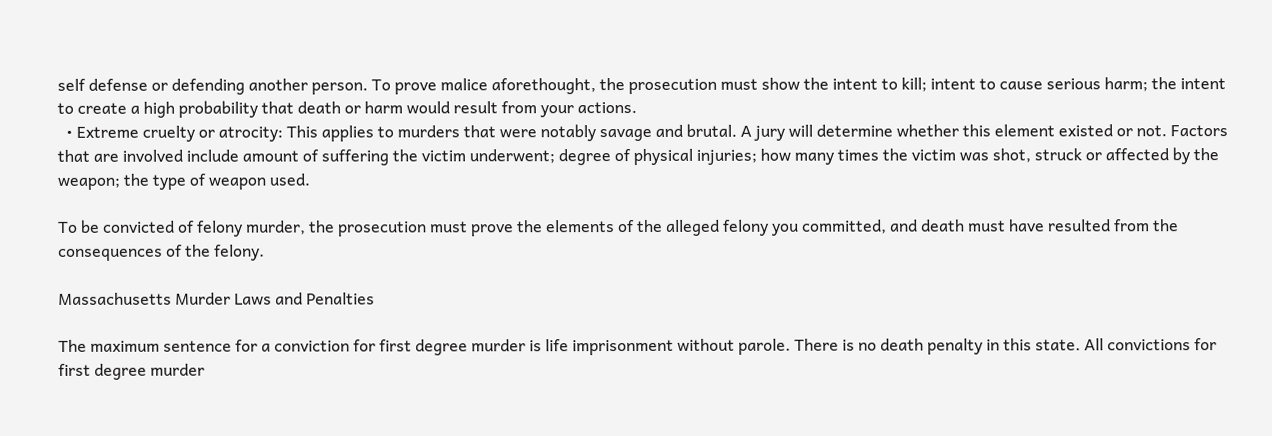self defense or defending another person. To prove malice aforethought, the prosecution must show the intent to kill; intent to cause serious harm; the intent to create a high probability that death or harm would result from your actions.
  • Extreme cruelty or atrocity: This applies to murders that were notably savage and brutal. A jury will determine whether this element existed or not. Factors that are involved include amount of suffering the victim underwent; degree of physical injuries; how many times the victim was shot, struck or affected by the weapon; the type of weapon used.

To be convicted of felony murder, the prosecution must prove the elements of the alleged felony you committed, and death must have resulted from the consequences of the felony.

Massachusetts Murder Laws and Penalties

The maximum sentence for a conviction for first degree murder is life imprisonment without parole. There is no death penalty in this state. All convictions for first degree murder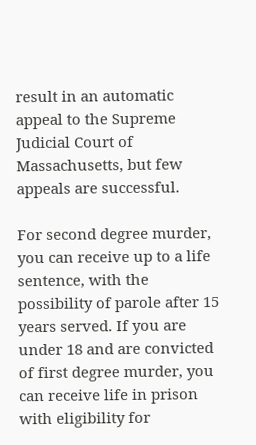result in an automatic appeal to the Supreme Judicial Court of Massachusetts, but few appeals are successful.

For second degree murder, you can receive up to a life sentence, with the possibility of parole after 15 years served. If you are under 18 and are convicted of first degree murder, you can receive life in prison with eligibility for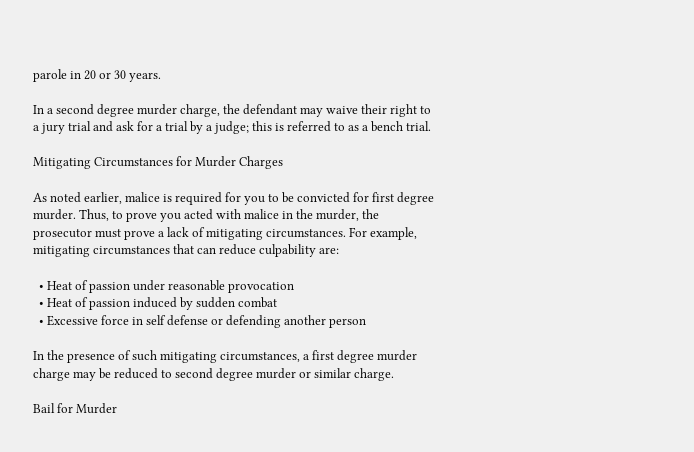parole in 20 or 30 years.

In a second degree murder charge, the defendant may waive their right to a jury trial and ask for a trial by a judge; this is referred to as a bench trial.

Mitigating Circumstances for Murder Charges

As noted earlier, malice is required for you to be convicted for first degree murder. Thus, to prove you acted with malice in the murder, the prosecutor must prove a lack of mitigating circumstances. For example, mitigating circumstances that can reduce culpability are:

  • Heat of passion under reasonable provocation
  • Heat of passion induced by sudden combat
  • Excessive force in self defense or defending another person

In the presence of such mitigating circumstances, a first degree murder charge may be reduced to second degree murder or similar charge.

Bail for Murder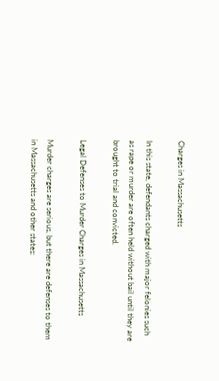Charges in Massachusetts

In this state, defendants charged with major felonies such as rape or murder are often held without bail until they are brought to trial and convicted.

Legal Defenses to Murder Charges in Massachusetts

Murder charges are serious, but there are defenses to them in Massachusetts and other states: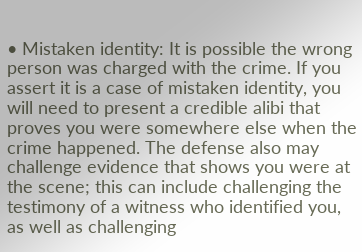• Mistaken identity: It is possible the wrong person was charged with the crime. If you assert it is a case of mistaken identity, you will need to present a credible alibi that proves you were somewhere else when the crime happened. The defense also may challenge evidence that shows you were at the scene; this can include challenging the testimony of a witness who identified you, as well as challenging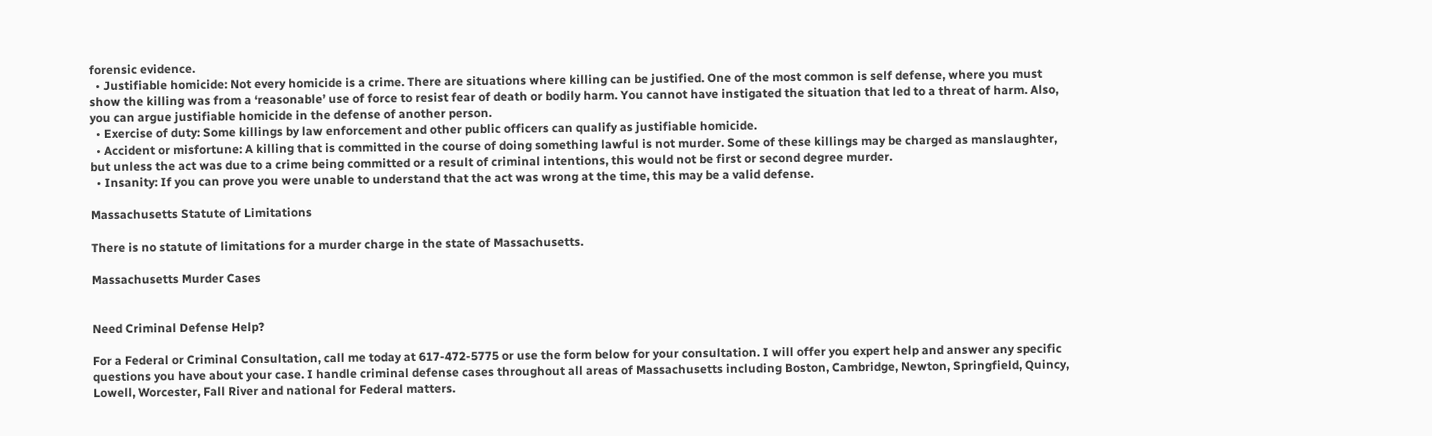forensic evidence.
  • Justifiable homicide: Not every homicide is a crime. There are situations where killing can be justified. One of the most common is self defense, where you must show the killing was from a ‘reasonable’ use of force to resist fear of death or bodily harm. You cannot have instigated the situation that led to a threat of harm. Also, you can argue justifiable homicide in the defense of another person.
  • Exercise of duty: Some killings by law enforcement and other public officers can qualify as justifiable homicide.
  • Accident or misfortune: A killing that is committed in the course of doing something lawful is not murder. Some of these killings may be charged as manslaughter, but unless the act was due to a crime being committed or a result of criminal intentions, this would not be first or second degree murder.
  • Insanity: If you can prove you were unable to understand that the act was wrong at the time, this may be a valid defense.

Massachusetts Statute of Limitations

There is no statute of limitations for a murder charge in the state of Massachusetts.

Massachusetts Murder Cases


Need Criminal Defense Help?

For a Federal or Criminal Consultation, call me today at 617-472-5775 or use the form below for your consultation. I will offer you expert help and answer any specific questions you have about your case. I handle criminal defense cases throughout all areas of Massachusetts including Boston, Cambridge, Newton, Springfield, Quincy, Lowell, Worcester, Fall River and national for Federal matters.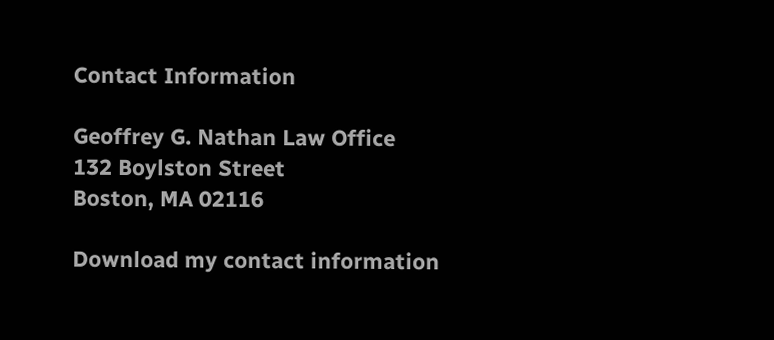Contact Information

Geoffrey G. Nathan Law Office
132 Boylston Street
Boston, MA 02116

Download my contact information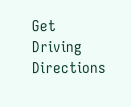Get Driving Directions